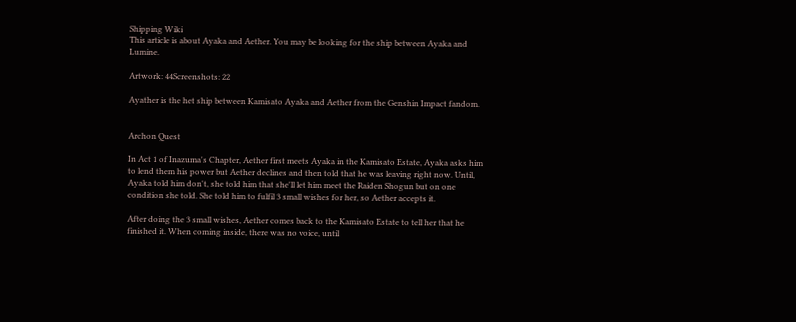Shipping Wiki
This article is about Ayaka and Aether. You may be looking for the ship between Ayaka and Lumine.

Artwork: 44Screenshots: 22

Ayather is the het ship between Kamisato Ayaka and Aether from the Genshin Impact fandom.


Archon Quest

In Act 1 of Inazuma's Chapter, Aether first meets Ayaka in the Kamisato Estate, Ayaka asks him to lend them his power but Aether declines and then told that he was leaving right now. Until, Ayaka told him don't, she told him that she'll let him meet the Raiden Shogun but on one condition she told. She told him to fulfil 3 small wishes for her, so Aether accepts it.

After doing the 3 small wishes, Aether comes back to the Kamisato Estate to tell her that he finished it. When coming inside, there was no voice, until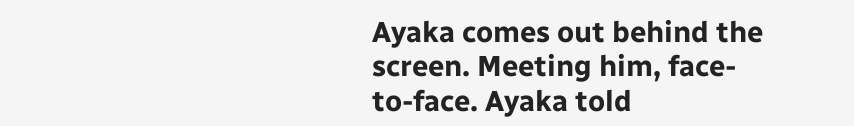Ayaka comes out behind the screen. Meeting him, face-to-face. Ayaka told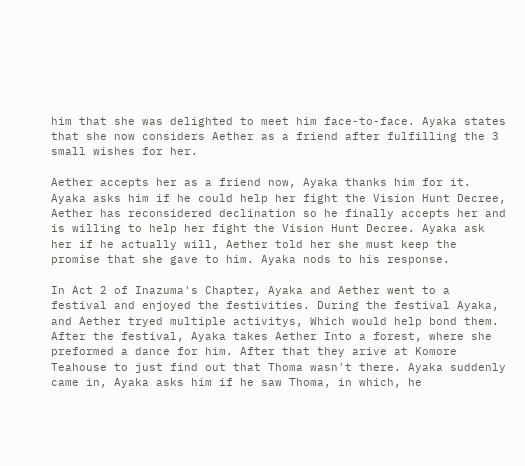him that she was delighted to meet him face-to-face. Ayaka states that she now considers Aether as a friend after fulfilling the 3 small wishes for her.

Aether accepts her as a friend now, Ayaka thanks him for it. Ayaka asks him if he could help her fight the Vision Hunt Decree, Aether has reconsidered declination so he finally accepts her and is willing to help her fight the Vision Hunt Decree. Ayaka ask her if he actually will, Aether told her she must keep the promise that she gave to him. Ayaka nods to his response.

In Act 2 of Inazuma's Chapter, Ayaka and Aether went to a festival and enjoyed the festivities. During the festival Ayaka, and Aether tryed multiple activitys, Which would help bond them. After the festival, Ayaka takes Aether Into a forest, where she preformed a dance for him. After that they arive at Komore Teahouse to just find out that Thoma wasn't there. Ayaka suddenly came in, Ayaka asks him if he saw Thoma, in which, he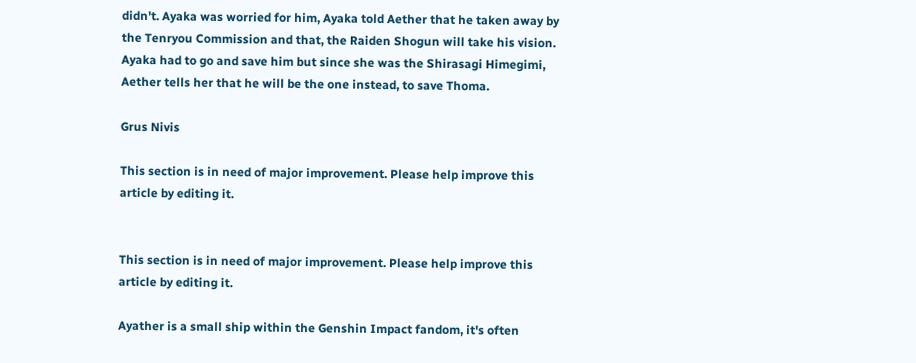didn't. Ayaka was worried for him, Ayaka told Aether that he taken away by the Tenryou Commission and that, the Raiden Shogun will take his vision. Ayaka had to go and save him but since she was the Shirasagi Himegimi, Aether tells her that he will be the one instead, to save Thoma.

Grus Nivis

This section is in need of major improvement. Please help improve this article by editing it.


This section is in need of major improvement. Please help improve this article by editing it.

Ayather is a small ship within the Genshin Impact fandom, it's often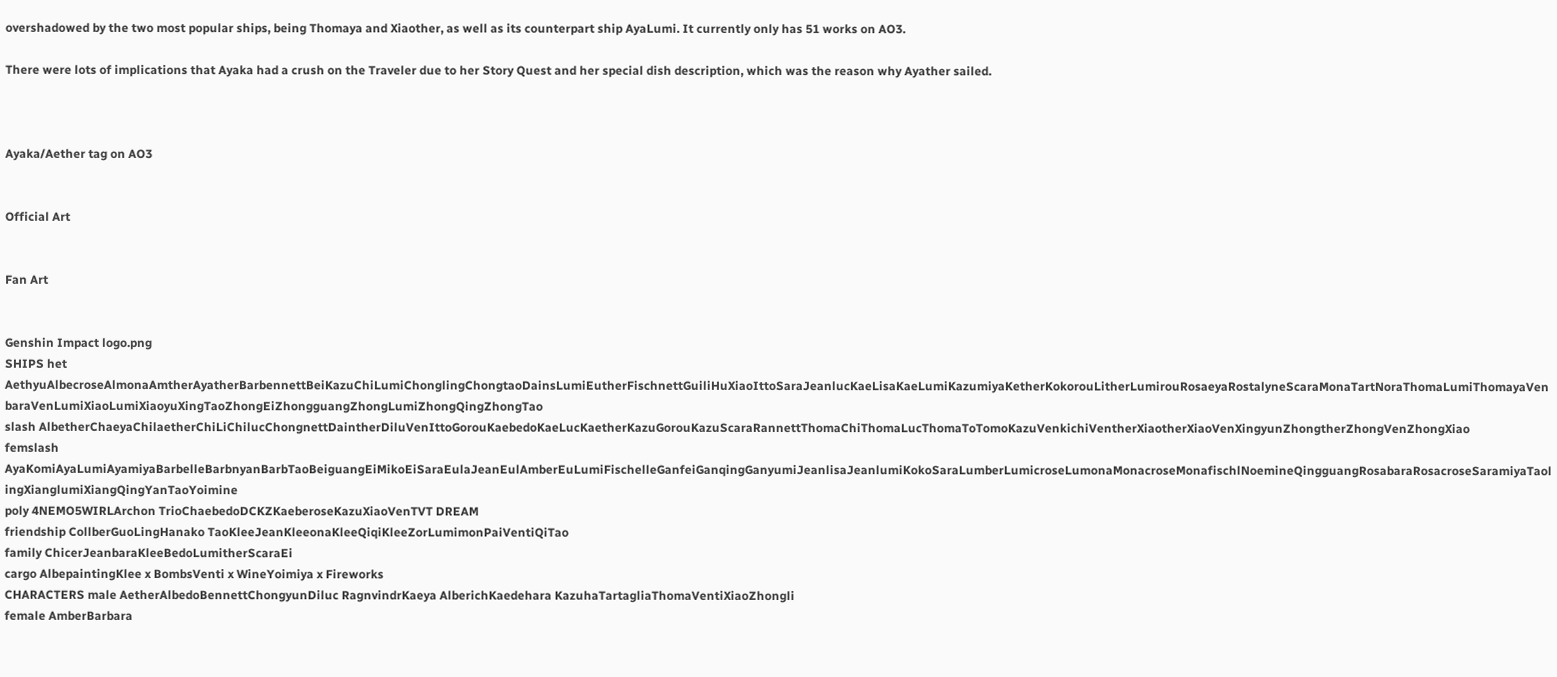overshadowed by the two most popular ships, being Thomaya and Xiaother, as well as its counterpart ship AyaLumi. It currently only has 51 works on AO3.

There were lots of implications that Ayaka had a crush on the Traveler due to her Story Quest and her special dish description, which was the reason why Ayather sailed.



Ayaka/Aether tag on AO3


Official Art


Fan Art


Genshin Impact logo.png
SHIPS het AethyuAlbecroseAlmonaAmtherAyatherBarbennettBeiKazuChiLumiChonglingChongtaoDainsLumiEutherFischnettGuiliHuXiaoIttoSaraJeanlucKaeLisaKaeLumiKazumiyaKetherKokorouLitherLumirouRosaeyaRostalyneScaraMonaTartNoraThomaLumiThomayaVenbaraVenLumiXiaoLumiXiaoyuXingTaoZhongEiZhongguangZhongLumiZhongQingZhongTao
slash AlbetherChaeyaChilaetherChiLiChilucChongnettDaintherDiluVenIttoGorouKaebedoKaeLucKaetherKazuGorouKazuScaraRannettThomaChiThomaLucThomaToTomoKazuVenkichiVentherXiaotherXiaoVenXingyunZhongtherZhongVenZhongXiao
femslash AyaKomiAyaLumiAyamiyaBarbelleBarbnyanBarbTaoBeiguangEiMikoEiSaraEulaJeanEulAmberEuLumiFischelleGanfeiGanqingGanyumiJeanlisaJeanlumiKokoSaraLumberLumicroseLumonaMonacroseMonafischlNoemineQingguangRosabaraRosacroseSaramiyaTaolingXianglumiXiangQingYanTaoYoimine
poly 4NEMO5WIRLArchon TrioChaebedoDCKZKaeberoseKazuXiaoVenTVT DREAM
friendship CollberGuoLingHanako TaoKleeJeanKleeonaKleeQiqiKleeZorLumimonPaiVentiQiTao
family ChicerJeanbaraKleeBedoLumitherScaraEi
cargo AlbepaintingKlee x BombsVenti x WineYoimiya x Fireworks
CHARACTERS male AetherAlbedoBennettChongyunDiluc RagnvindrKaeya AlberichKaedehara KazuhaTartagliaThomaVentiXiaoZhongli
female AmberBarbara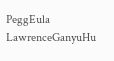PeggEula LawrenceGanyuHu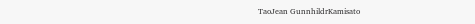TaoJean GunnhildrKamisato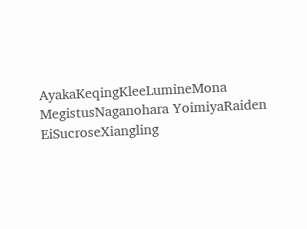AyakaKeqingKleeLumineMona MegistusNaganohara YoimiyaRaiden EiSucroseXiangling